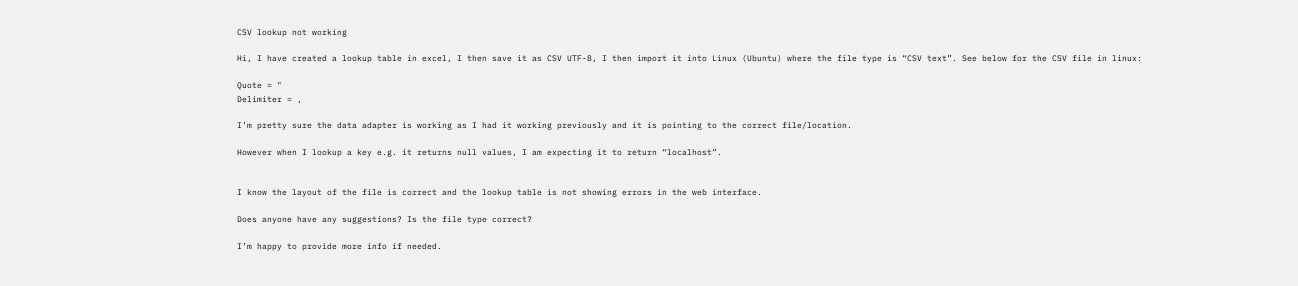CSV lookup not working

Hi, I have created a lookup table in excel, I then save it as CSV UTF-8, I then import it into Linux (Ubuntu) where the file type is “CSV text”. See below for the CSV file in linux:

Quote = "
Delimiter = ,

I’m pretty sure the data adapter is working as I had it working previously and it is pointing to the correct file/location.

However when I lookup a key e.g. it returns null values, I am expecting it to return “localhost”.


I know the layout of the file is correct and the lookup table is not showing errors in the web interface.

Does anyone have any suggestions? Is the file type correct?

I’m happy to provide more info if needed.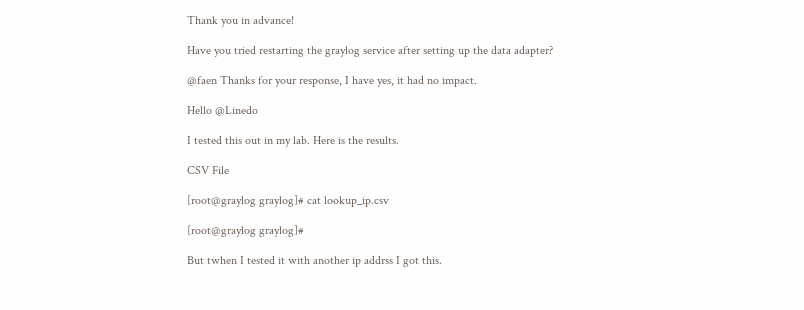Thank you in advance!

Have you tried restarting the graylog service after setting up the data adapter?

@faen Thanks for your response, I have yes, it had no impact.

Hello @Linedo

I tested this out in my lab. Here is the results.

CSV File

[root@graylog graylog]# cat lookup_ip.csv

[root@graylog graylog]#

But twhen I tested it with another ip addrss I got this.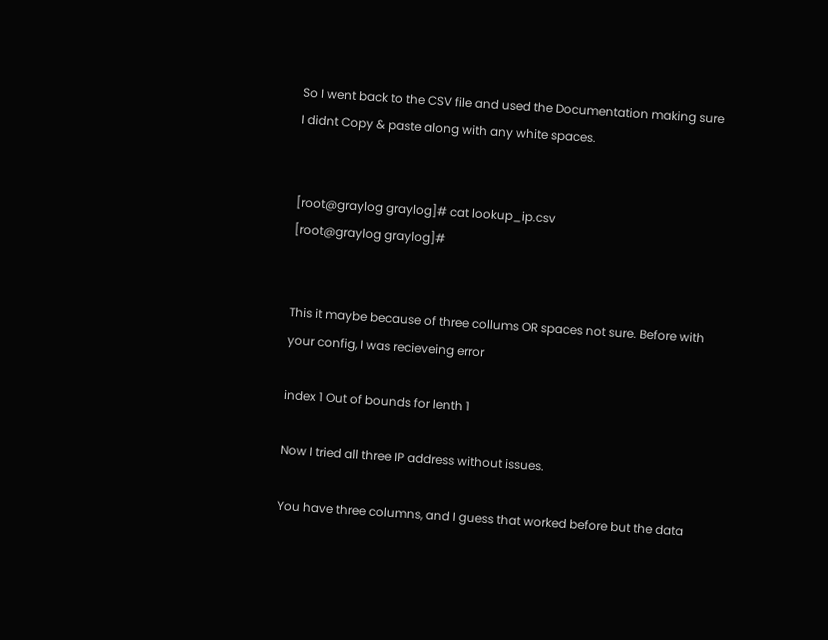So I went back to the CSV file and used the Documentation making sure I didnt Copy & paste along with any white spaces.


[root@graylog graylog]# cat lookup_ip.csv
[root@graylog graylog]#


This it maybe because of three collums OR spaces not sure. Before with your config, I was recieveing error

index 1 Out of bounds for lenth 1

Now I tried all three IP address without issues.

You have three columns, and I guess that worked before but the data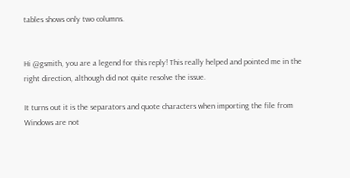tables shows only two columns.


Hi @gsmith, you are a legend for this reply! This really helped and pointed me in the right direction, although did not quite resolve the issue.

It turns out it is the separators and quote characters when importing the file from Windows are not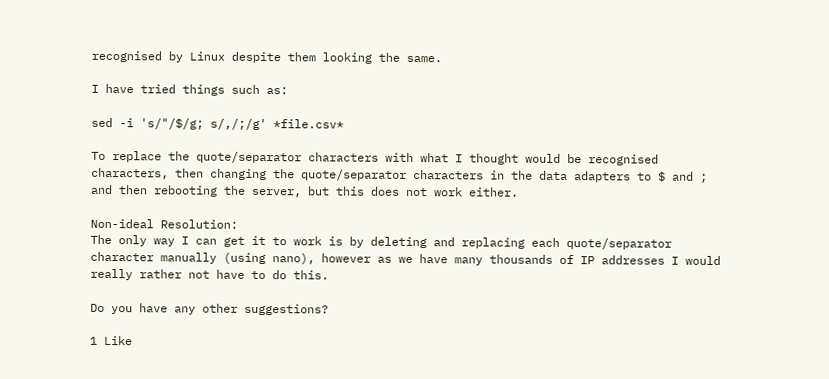recognised by Linux despite them looking the same.

I have tried things such as:

sed -i 's/"/$/g; s/,/;/g' *file.csv*

To replace the quote/separator characters with what I thought would be recognised characters, then changing the quote/separator characters in the data adapters to $ and ; and then rebooting the server, but this does not work either.

Non-ideal Resolution:
The only way I can get it to work is by deleting and replacing each quote/separator character manually (using nano), however as we have many thousands of IP addresses I would really rather not have to do this.

Do you have any other suggestions?

1 Like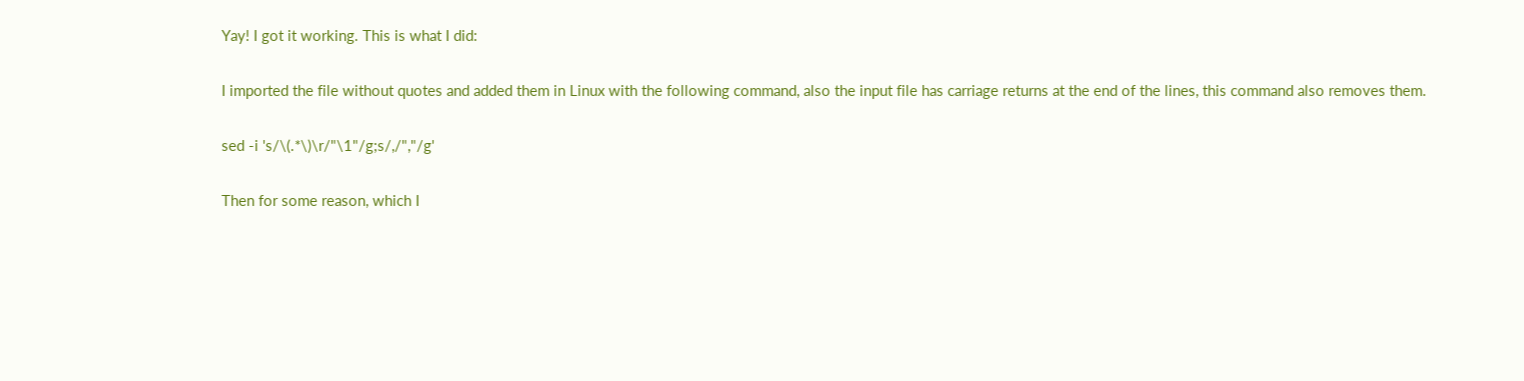Yay! I got it working. This is what I did:

I imported the file without quotes and added them in Linux with the following command, also the input file has carriage returns at the end of the lines, this command also removes them.

sed -i 's/\(.*\)\r/"\1"/g;s/,/","/g'

Then for some reason, which I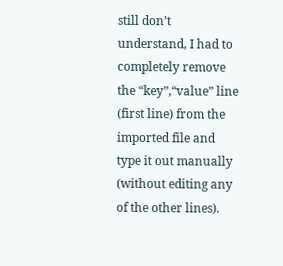still don’t understand, I had to completely remove the “key”,“value” line (first line) from the imported file and type it out manually (without editing any of the other lines).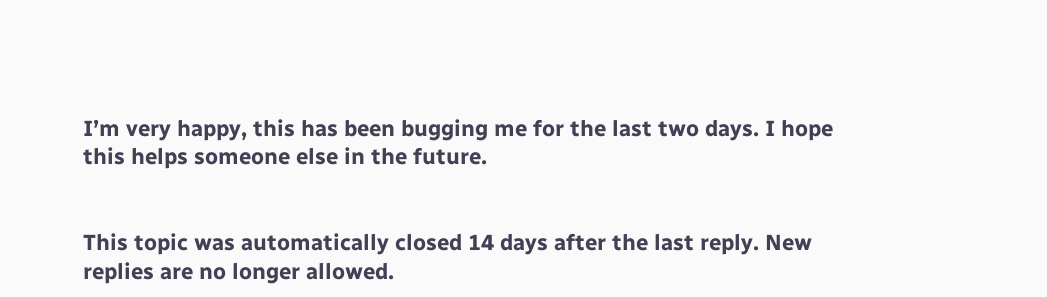I’m very happy, this has been bugging me for the last two days. I hope this helps someone else in the future.


This topic was automatically closed 14 days after the last reply. New replies are no longer allowed.